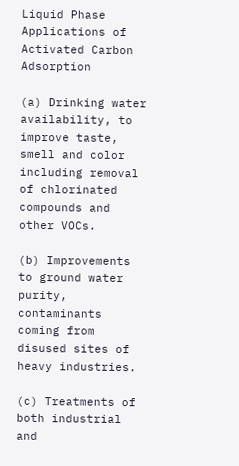Liquid Phase Applications of Activated Carbon Adsorption

(a) Drinking water availability, to improve taste, smell and color including removal of chlorinated compounds and other VOCs.

(b) Improvements to ground water purity, contaminants coming from disused sites of heavy industries.

(c) Treatments of both industrial and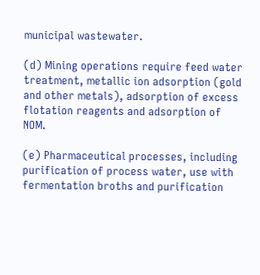municipal wastewater.

(d) Mining operations require feed water treatment, metallic ion adsorption (gold and other metals), adsorption of excess flotation reagents and adsorption of NOM.

(e) Pharmaceutical processes, including purification of process water, use with fermentation broths and purification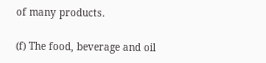of many products.

(f) The food, beverage and oil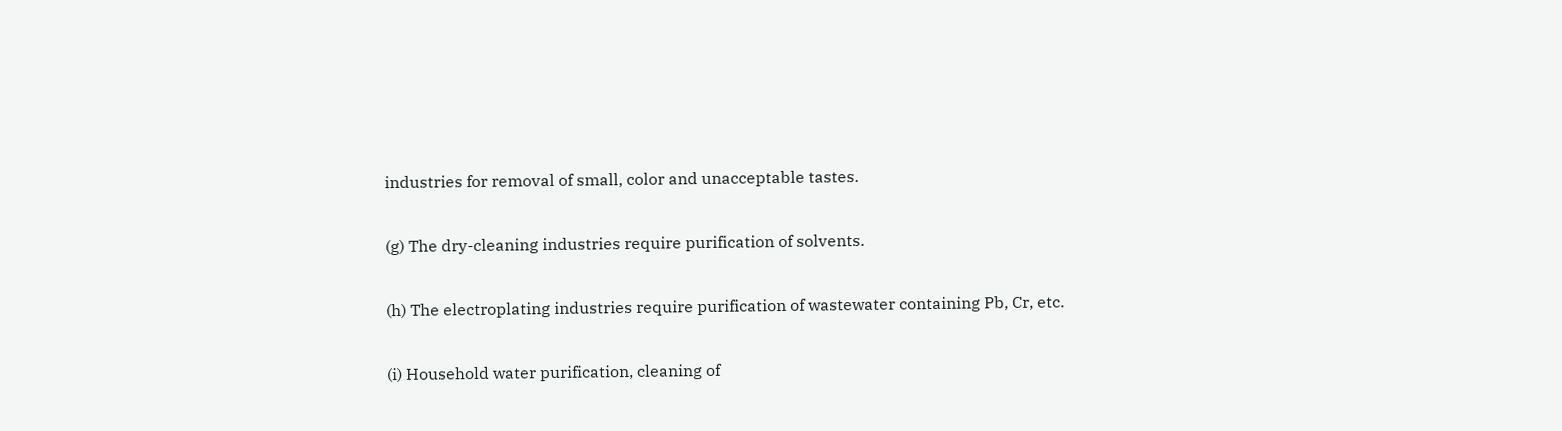industries for removal of small, color and unacceptable tastes.

(g) The dry-cleaning industries require purification of solvents.

(h) The electroplating industries require purification of wastewater containing Pb, Cr, etc.

(i) Household water purification, cleaning of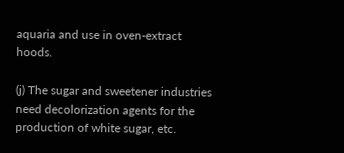aquaria and use in oven-extract hoods.

(j) The sugar and sweetener industries need decolorization agents for the production of white sugar, etc.